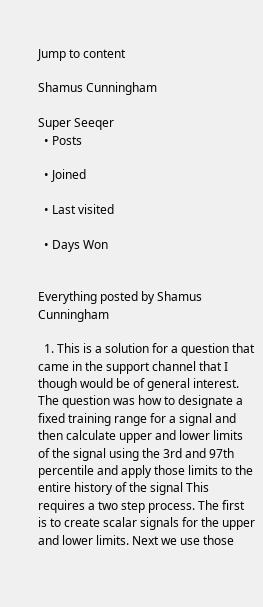Jump to content

Shamus Cunningham

Super Seeqer
  • Posts

  • Joined

  • Last visited

  • Days Won


Everything posted by Shamus Cunningham

  1. This is a solution for a question that came in the support channel that I though would be of general interest. The question was how to designate a fixed training range for a signal and then calculate upper and lower limits of the signal using the 3rd and 97th percentile and apply those limits to the entire history of the signal This requires a two step process. The first is to create scalar signals for the upper and lower limits. Next we use those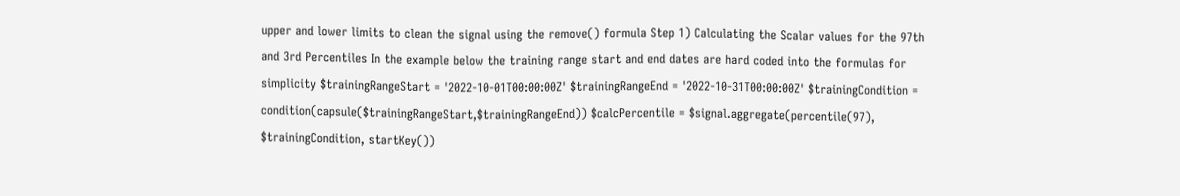upper and lower limits to clean the signal using the remove() formula Step 1) Calculating the Scalar values for the 97th and 3rd Percentiles In the example below the training range start and end dates are hard coded into the formulas for simplicity $trainingRangeStart = '2022-10-01T00:00:00Z' $trainingRangeEnd = '2022-10-31T00:00:00Z' $trainingCondition = condition(capsule($trainingRangeStart,$trainingRangeEnd)) $calcPercentile = $signal.aggregate(percentile(97), $trainingCondition, startKey())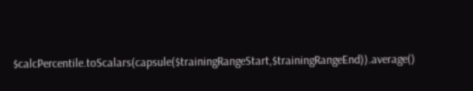$calcPercentile.toScalars(capsule($trainingRangeStart,$trainingRangeEnd)).average()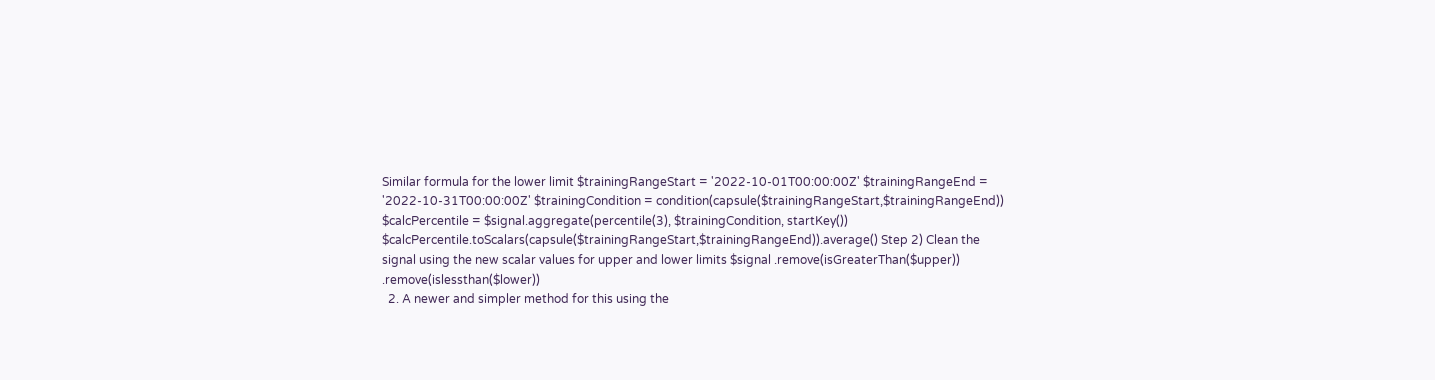Similar formula for the lower limit $trainingRangeStart = '2022-10-01T00:00:00Z' $trainingRangeEnd = '2022-10-31T00:00:00Z' $trainingCondition = condition(capsule($trainingRangeStart,$trainingRangeEnd)) $calcPercentile = $signal.aggregate(percentile(3), $trainingCondition, startKey()) $calcPercentile.toScalars(capsule($trainingRangeStart,$trainingRangeEnd)).average() Step 2) Clean the signal using the new scalar values for upper and lower limits $signal .remove(isGreaterThan($upper)) .remove(islessthan($lower))
  2. A newer and simpler method for this using the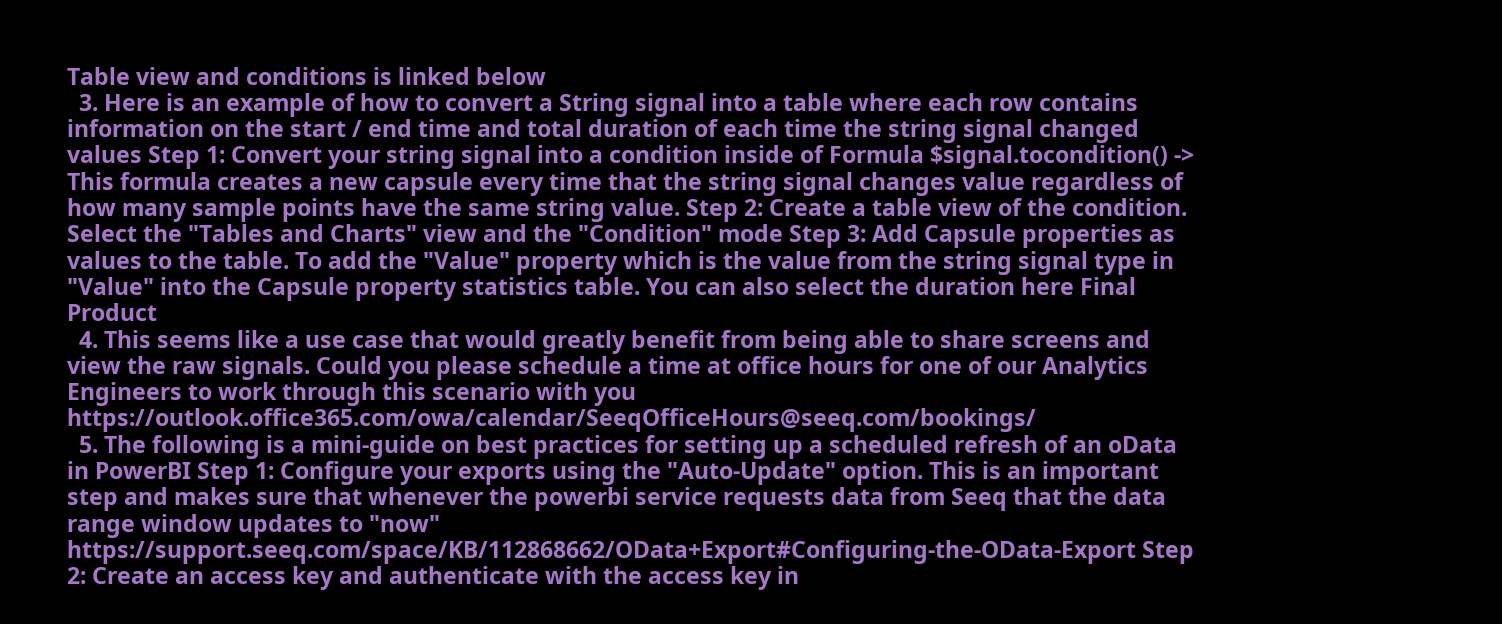Table view and conditions is linked below
  3. Here is an example of how to convert a String signal into a table where each row contains information on the start / end time and total duration of each time the string signal changed values Step 1: Convert your string signal into a condition inside of Formula $signal.tocondition() -> This formula creates a new capsule every time that the string signal changes value regardless of how many sample points have the same string value. Step 2: Create a table view of the condition. Select the "Tables and Charts" view and the "Condition" mode Step 3: Add Capsule properties as values to the table. To add the "Value" property which is the value from the string signal type in "Value" into the Capsule property statistics table. You can also select the duration here Final Product
  4. This seems like a use case that would greatly benefit from being able to share screens and view the raw signals. Could you please schedule a time at office hours for one of our Analytics Engineers to work through this scenario with you https://outlook.office365.com/owa/calendar/SeeqOfficeHours@seeq.com/bookings/
  5. The following is a mini-guide on best practices for setting up a scheduled refresh of an oData in PowerBI Step 1: Configure your exports using the "Auto-Update" option. This is an important step and makes sure that whenever the powerbi service requests data from Seeq that the data range window updates to "now" https://support.seeq.com/space/KB/112868662/OData+Export#Configuring-the-OData-Export Step 2: Create an access key and authenticate with the access key in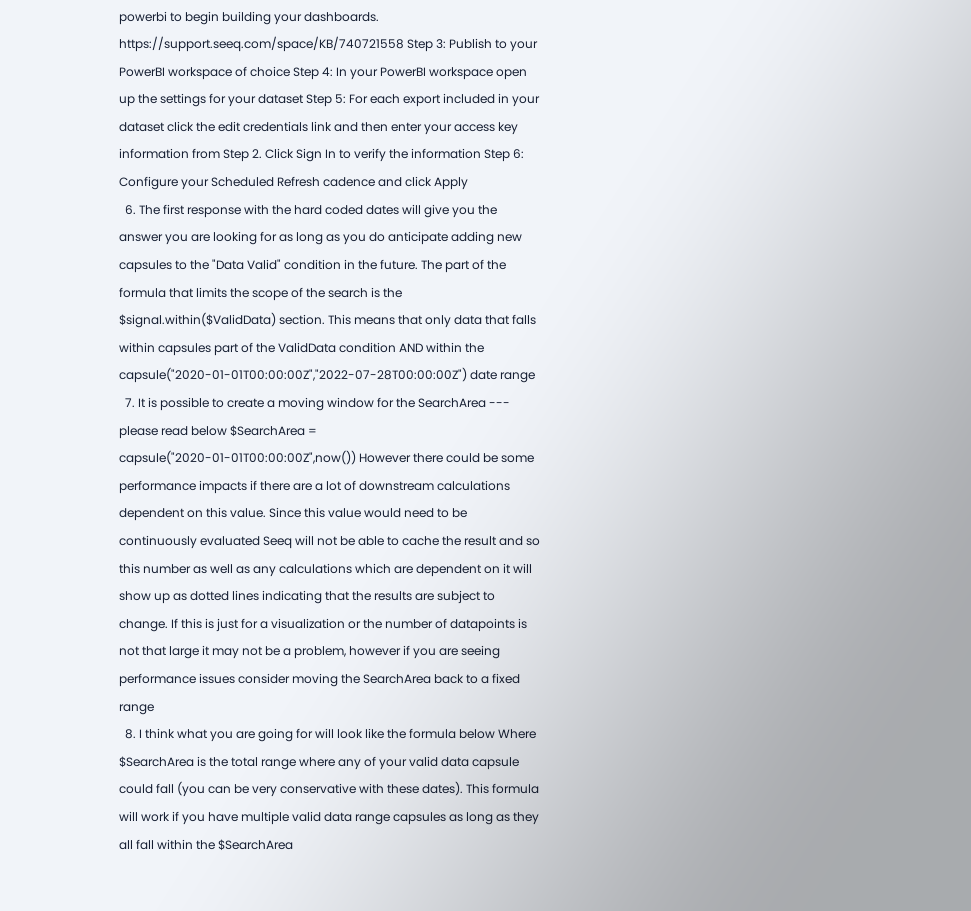powerbi to begin building your dashboards. https://support.seeq.com/space/KB/740721558 Step 3: Publish to your PowerBI workspace of choice Step 4: In your PowerBI workspace open up the settings for your dataset Step 5: For each export included in your dataset click the edit credentials link and then enter your access key information from Step 2. Click Sign In to verify the information Step 6: Configure your Scheduled Refresh cadence and click Apply
  6. The first response with the hard coded dates will give you the answer you are looking for as long as you do anticipate adding new capsules to the "Data Valid" condition in the future. The part of the formula that limits the scope of the search is the $signal.within($ValidData) section. This means that only data that falls within capsules part of the ValidData condition AND within the capsule("2020-01-01T00:00:00Z","2022-07-28T00:00:00Z") date range
  7. It is possible to create a moving window for the SearchArea --- please read below $SearchArea = capsule("2020-01-01T00:00:00Z",now()) However there could be some performance impacts if there are a lot of downstream calculations dependent on this value. Since this value would need to be continuously evaluated Seeq will not be able to cache the result and so this number as well as any calculations which are dependent on it will show up as dotted lines indicating that the results are subject to change. If this is just for a visualization or the number of datapoints is not that large it may not be a problem, however if you are seeing performance issues consider moving the SearchArea back to a fixed range
  8. I think what you are going for will look like the formula below Where $SearchArea is the total range where any of your valid data capsule could fall (you can be very conservative with these dates). This formula will work if you have multiple valid data range capsules as long as they all fall within the $SearchArea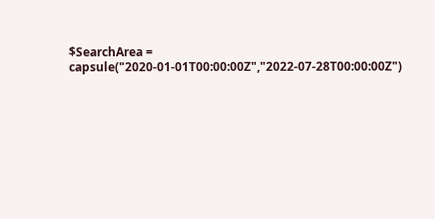$SearchArea = capsule("2020-01-01T00:00:00Z","2022-07-28T00:00:00Z")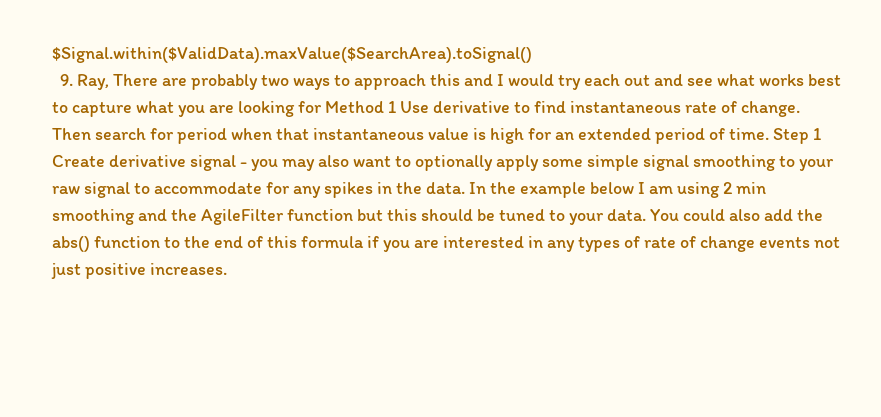$Signal.within($ValidData).maxValue($SearchArea).toSignal()
  9. Ray, There are probably two ways to approach this and I would try each out and see what works best to capture what you are looking for Method 1 Use derivative to find instantaneous rate of change. Then search for period when that instantaneous value is high for an extended period of time. Step 1 Create derivative signal - you may also want to optionally apply some simple signal smoothing to your raw signal to accommodate for any spikes in the data. In the example below I am using 2 min smoothing and the AgileFilter function but this should be tuned to your data. You could also add the abs() function to the end of this formula if you are interested in any types of rate of change events not just positive increases.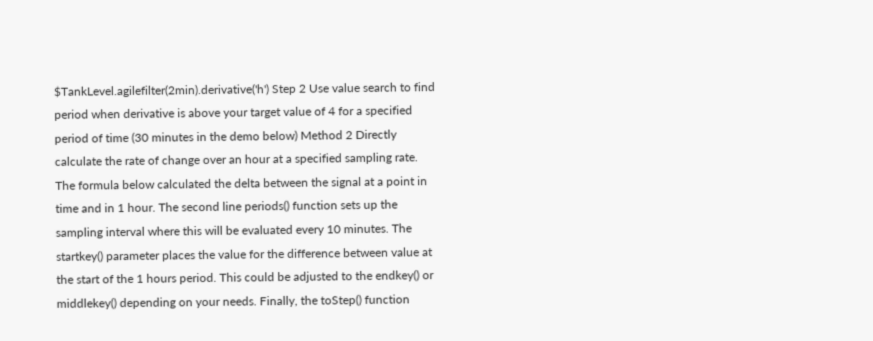$TankLevel.agilefilter(2min).derivative('h') Step 2 Use value search to find period when derivative is above your target value of 4 for a specified period of time (30 minutes in the demo below) Method 2 Directly calculate the rate of change over an hour at a specified sampling rate. The formula below calculated the delta between the signal at a point in time and in 1 hour. The second line periods() function sets up the sampling interval where this will be evaluated every 10 minutes. The startkey() parameter places the value for the difference between value at the start of the 1 hours period. This could be adjusted to the endkey() or middlekey() depending on your needs. Finally, the toStep() function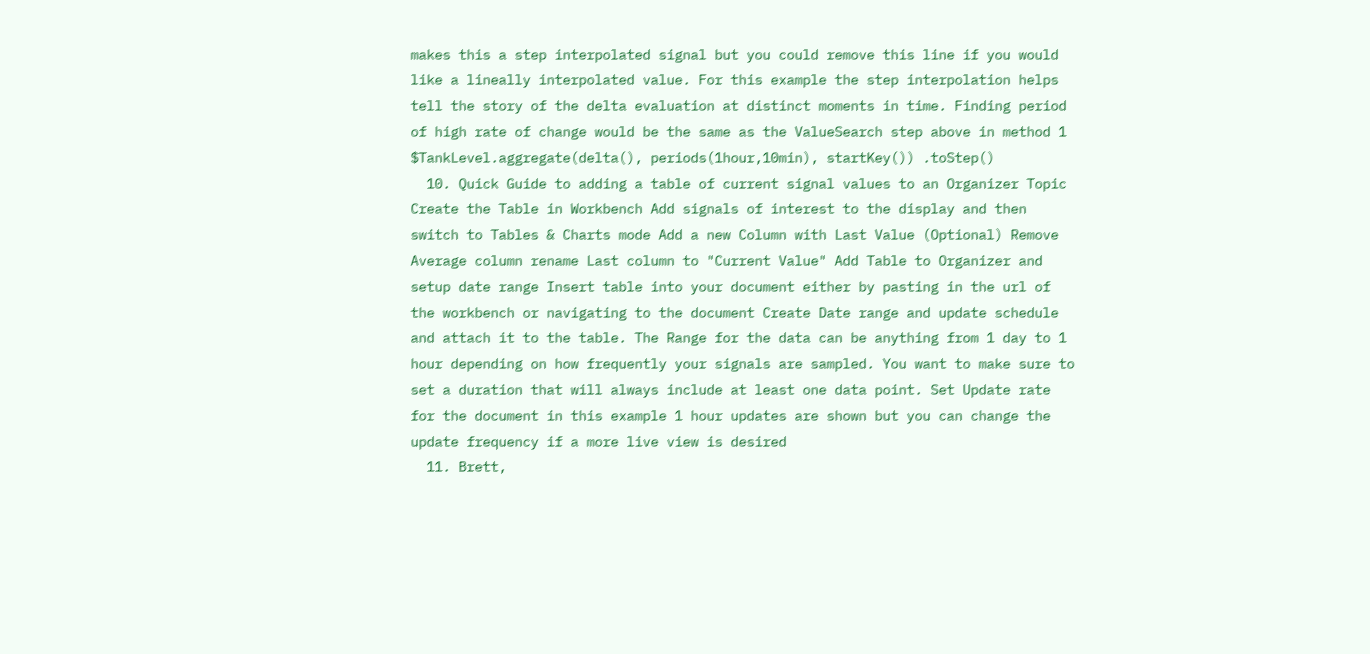makes this a step interpolated signal but you could remove this line if you would like a lineally interpolated value. For this example the step interpolation helps tell the story of the delta evaluation at distinct moments in time. Finding period of high rate of change would be the same as the ValueSearch step above in method 1 $TankLevel.aggregate(delta(), periods(1hour,10min), startKey()) .toStep()
  10. Quick Guide to adding a table of current signal values to an Organizer Topic Create the Table in Workbench Add signals of interest to the display and then switch to Tables & Charts mode Add a new Column with Last Value (Optional) Remove Average column rename Last column to "Current Value" Add Table to Organizer and setup date range Insert table into your document either by pasting in the url of the workbench or navigating to the document Create Date range and update schedule and attach it to the table. The Range for the data can be anything from 1 day to 1 hour depending on how frequently your signals are sampled. You want to make sure to set a duration that will always include at least one data point. Set Update rate for the document in this example 1 hour updates are shown but you can change the update frequency if a more live view is desired
  11. Brett,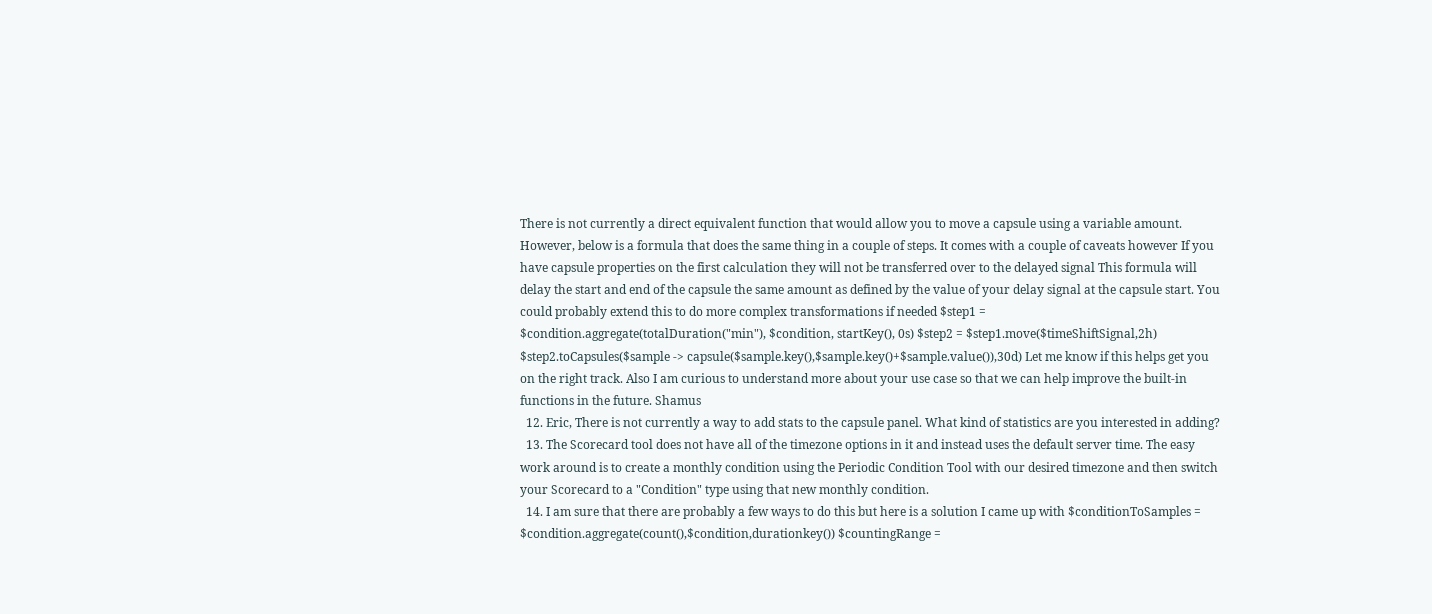There is not currently a direct equivalent function that would allow you to move a capsule using a variable amount. However, below is a formula that does the same thing in a couple of steps. It comes with a couple of caveats however If you have capsule properties on the first calculation they will not be transferred over to the delayed signal This formula will delay the start and end of the capsule the same amount as defined by the value of your delay signal at the capsule start. You could probably extend this to do more complex transformations if needed $step1 = $condition.aggregate(totalDuration("min"), $condition, startKey(), 0s) $step2 = $step1.move($timeShiftSignal,2h) $step2.toCapsules($sample -> capsule($sample.key(),$sample.key()+$sample.value()),30d) Let me know if this helps get you on the right track. Also I am curious to understand more about your use case so that we can help improve the built-in functions in the future. Shamus
  12. Eric, There is not currently a way to add stats to the capsule panel. What kind of statistics are you interested in adding?
  13. The Scorecard tool does not have all of the timezone options in it and instead uses the default server time. The easy work around is to create a monthly condition using the Periodic Condition Tool with our desired timezone and then switch your Scorecard to a "Condition" type using that new monthly condition.
  14. I am sure that there are probably a few ways to do this but here is a solution I came up with $conditionToSamples = $condition.aggregate(count(),$condition,durationkey()) $countingRange =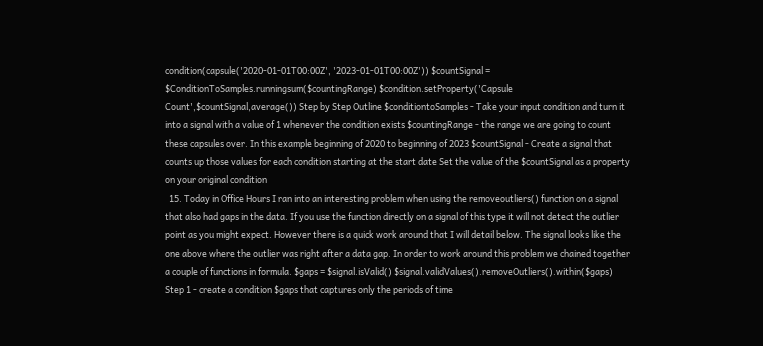condition(capsule('2020-01-01T00:00Z', '2023-01-01T00:00Z')) $countSignal = $ConditionToSamples.runningsum($countingRange) $condition.setProperty('Capsule Count',$countSignal,average()) Step by Step Outline $conditiontoSamples - Take your input condition and turn it into a signal with a value of 1 whenever the condition exists $countingRange - the range we are going to count these capsules over. In this example beginning of 2020 to beginning of 2023 $countSignal - Create a signal that counts up those values for each condition starting at the start date Set the value of the $countSignal as a property on your original condition
  15. Today in Office Hours I ran into an interesting problem when using the removeoutliers() function on a signal that also had gaps in the data. If you use the function directly on a signal of this type it will not detect the outlier point as you might expect. However there is a quick work around that I will detail below. The signal looks like the one above where the outlier was right after a data gap. In order to work around this problem we chained together a couple of functions in formula. $gaps = $signal.isValid() $signal.validValues().removeOutliers().within($gaps) Step 1 - create a condition $gaps that captures only the periods of time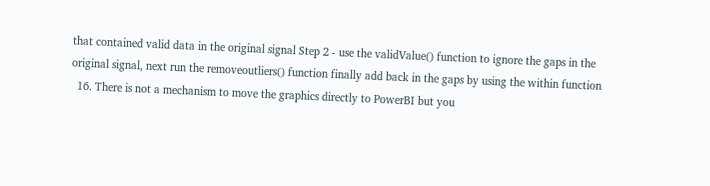that contained valid data in the original signal Step 2 - use the validValue() function to ignore the gaps in the original signal, next run the removeoutliers() function finally add back in the gaps by using the within function
  16. There is not a mechanism to move the graphics directly to PowerBI but you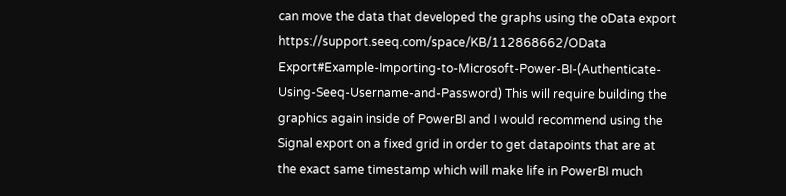can move the data that developed the graphs using the oData export https://support.seeq.com/space/KB/112868662/OData Export#Example-Importing-to-Microsoft-Power-BI-(Authenticate-Using-Seeq-Username-and-Password) This will require building the graphics again inside of PowerBI and I would recommend using the Signal export on a fixed grid in order to get datapoints that are at the exact same timestamp which will make life in PowerBI much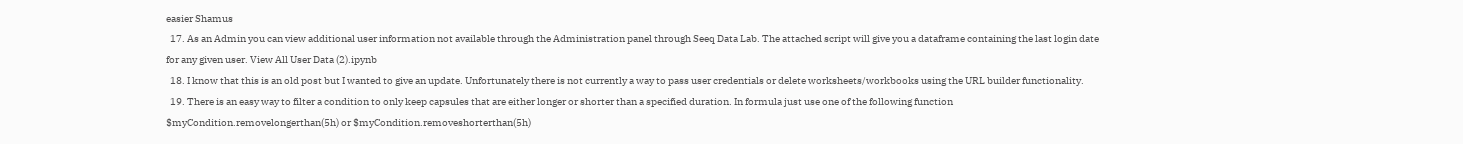easier Shamus
  17. As an Admin you can view additional user information not available through the Administration panel through Seeq Data Lab. The attached script will give you a dataframe containing the last login date for any given user. View All User Data (2).ipynb
  18. I know that this is an old post but I wanted to give an update. Unfortunately there is not currently a way to pass user credentials or delete worksheets/workbooks using the URL builder functionality.
  19. There is an easy way to filter a condition to only keep capsules that are either longer or shorter than a specified duration. In formula just use one of the following function $myCondition.removelongerthan(5h) or $myCondition.removeshorterthan(5h)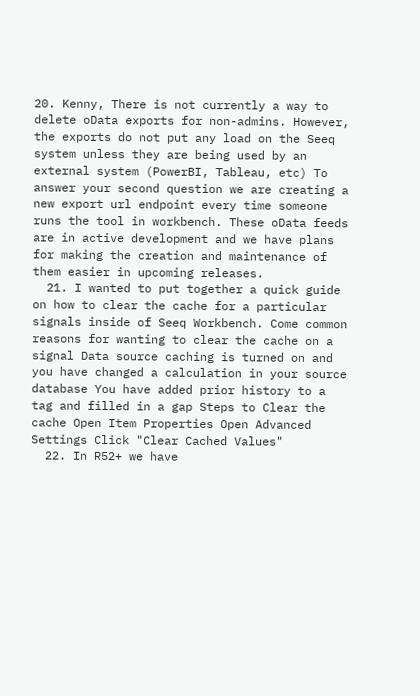20. Kenny, There is not currently a way to delete oData exports for non-admins. However, the exports do not put any load on the Seeq system unless they are being used by an external system (PowerBI, Tableau, etc) To answer your second question we are creating a new export url endpoint every time someone runs the tool in workbench. These oData feeds are in active development and we have plans for making the creation and maintenance of them easier in upcoming releases.
  21. I wanted to put together a quick guide on how to clear the cache for a particular signals inside of Seeq Workbench. Come common reasons for wanting to clear the cache on a signal Data source caching is turned on and you have changed a calculation in your source database You have added prior history to a tag and filled in a gap Steps to Clear the cache Open Item Properties Open Advanced Settings Click "Clear Cached Values"
  22. In R52+ we have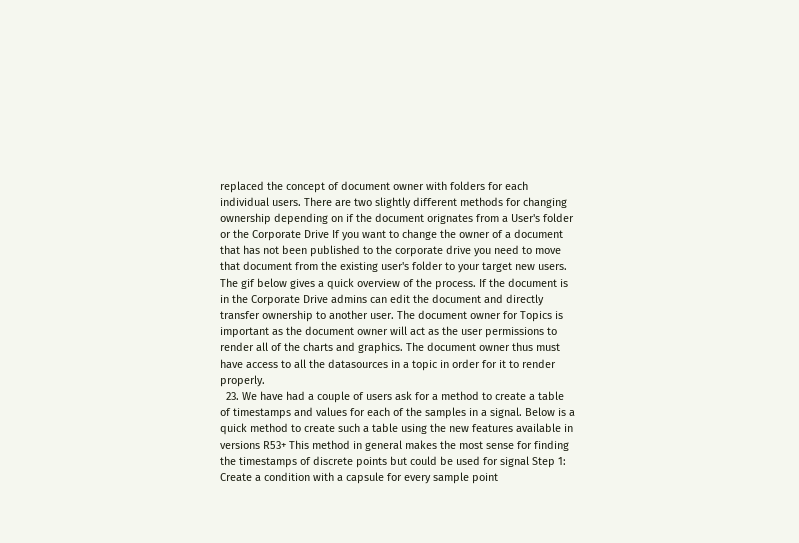replaced the concept of document owner with folders for each individual users. There are two slightly different methods for changing ownership depending on if the document orignates from a User's folder or the Corporate Drive If you want to change the owner of a document that has not been published to the corporate drive you need to move that document from the existing user's folder to your target new users. The gif below gives a quick overview of the process. If the document is in the Corporate Drive admins can edit the document and directly transfer ownership to another user. The document owner for Topics is important as the document owner will act as the user permissions to render all of the charts and graphics. The document owner thus must have access to all the datasources in a topic in order for it to render properly.
  23. We have had a couple of users ask for a method to create a table of timestamps and values for each of the samples in a signal. Below is a quick method to create such a table using the new features available in versions R53+ This method in general makes the most sense for finding the timestamps of discrete points but could be used for signal Step 1: Create a condition with a capsule for every sample point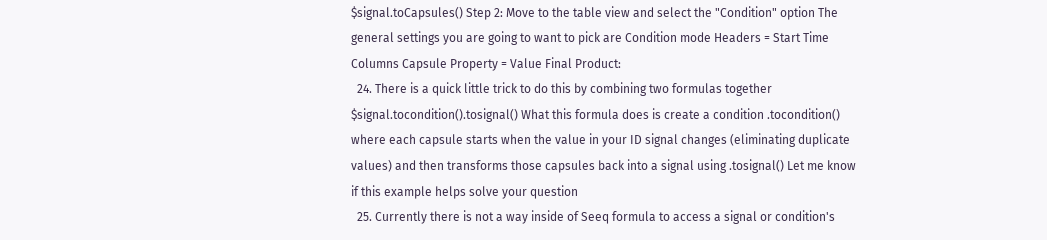$signal.toCapsules() Step 2: Move to the table view and select the "Condition" option The general settings you are going to want to pick are Condition mode Headers = Start Time Columns Capsule Property = Value Final Product:
  24. There is a quick little trick to do this by combining two formulas together $signal.tocondition().tosignal() What this formula does is create a condition .tocondition() where each capsule starts when the value in your ID signal changes (eliminating duplicate values) and then transforms those capsules back into a signal using .tosignal() Let me know if this example helps solve your question
  25. Currently there is not a way inside of Seeq formula to access a signal or condition's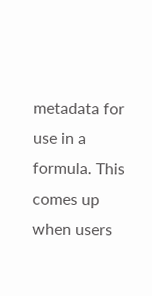metadata for use in a formula. This comes up when users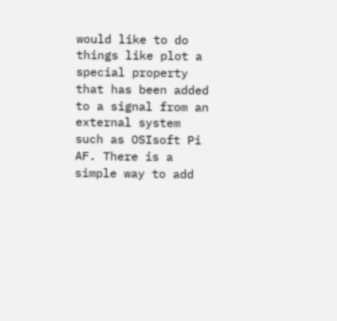would like to do things like plot a special property that has been added to a signal from an external system such as OSIsoft Pi AF. There is a simple way to add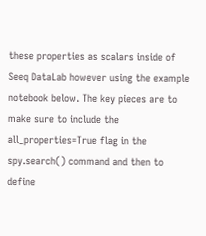these properties as scalars inside of Seeq DataLab however using the example notebook below. The key pieces are to make sure to include the all_properties=True flag in the spy.search() command and then to define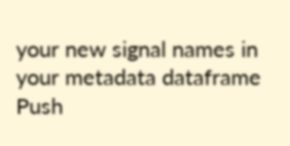your new signal names in your metadata dataframe Push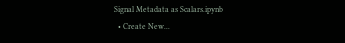Signal Metadata as Scalars.ipynb
  • Create New...